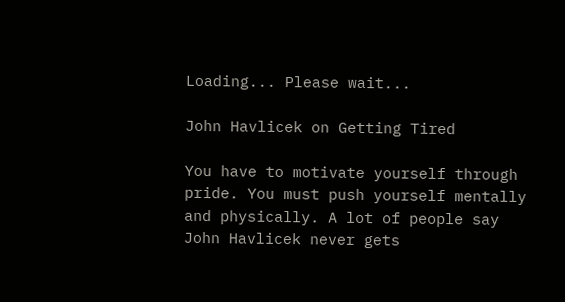Loading... Please wait...

John Havlicek on Getting Tired

You have to motivate yourself through pride. You must push yourself mentally and physically. A lot of people say John Havlicek never gets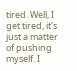tired. Well, I get tired, it's just a matter of pushing myself. I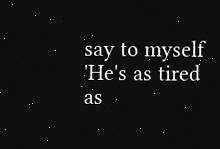say to myself 'He's as tired as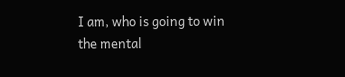I am, who is going to win the mental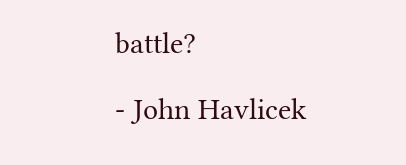battle?

- John Havlicek